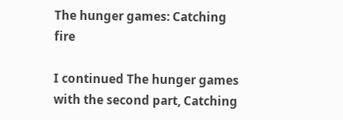The hunger games: Catching fire

I continued The hunger games with the second part, Catching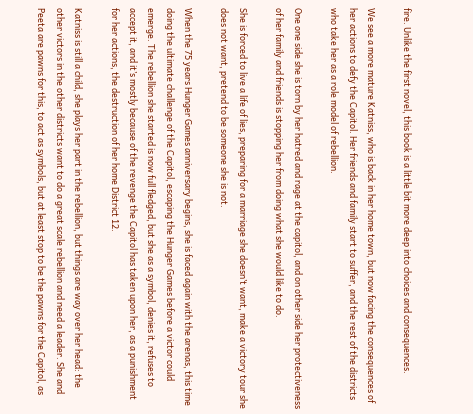fire. Unlike the first novel, this book is a little bit more deep into choices and consequences.

We see a more mature Katniss, who is back in her home town, but now facing the consequences of her actions to defy the Capitol. Her friends and family start to suffer, and the rest of the districts who take her as a role model of rebellion.

One one side she is torn by her hatred and rage at the capitol, and on other side her protectiveness of her family and friends is stopping her from doing what she would like to do.

She is forced to live a life of lies, preparing for a marriage she doesn’t want, make a victory tour she does not want, pretend to be someone she is not.

When the 75 years Hunger Games anniversary begins, she is faced again with the arenas, this time doing the ultimate challenge of the Capitol, escaping the Hunger Games before a victor could emerge. The rebellion she started is now full fledged, but she as a symbol, denies it, refuses to accept it, and it’s mostly because of the revenge the Capitol has taken upon her, as a punishment for her actions, the destruction of her home District 12.

Katniss is still a child, she plays her part in the rebellion, but things are way over her head: the other victors in the other districts want to do a great scale rebellion and need a leader. She and Peeta are pawns for this, to act as symbols, but at least stop to be the pawns for the Capitol, as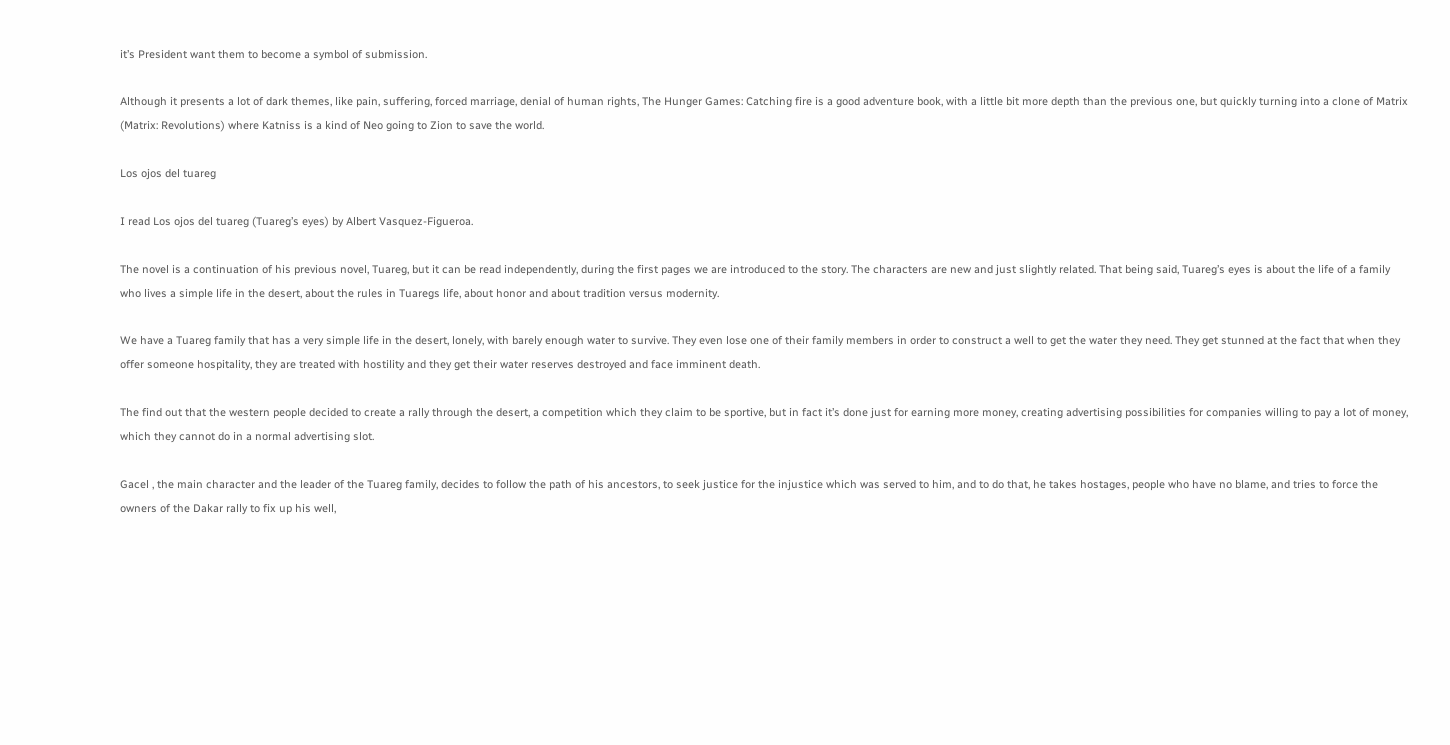it’s President want them to become a symbol of submission.

Although it presents a lot of dark themes, like pain, suffering, forced marriage, denial of human rights, The Hunger Games: Catching fire is a good adventure book, with a little bit more depth than the previous one, but quickly turning into a clone of Matrix (Matrix: Revolutions) where Katniss is a kind of Neo going to Zion to save the world.

Los ojos del tuareg

I read Los ojos del tuareg (Tuareg’s eyes) by Albert Vasquez-Figueroa.

The novel is a continuation of his previous novel, Tuareg, but it can be read independently, during the first pages we are introduced to the story. The characters are new and just slightly related. That being said, Tuareg’s eyes is about the life of a family who lives a simple life in the desert, about the rules in Tuaregs life, about honor and about tradition versus modernity.

We have a Tuareg family that has a very simple life in the desert, lonely, with barely enough water to survive. They even lose one of their family members in order to construct a well to get the water they need. They get stunned at the fact that when they offer someone hospitality, they are treated with hostility and they get their water reserves destroyed and face imminent death.

The find out that the western people decided to create a rally through the desert, a competition which they claim to be sportive, but in fact it’s done just for earning more money, creating advertising possibilities for companies willing to pay a lot of money, which they cannot do in a normal advertising slot.

Gacel , the main character and the leader of the Tuareg family, decides to follow the path of his ancestors, to seek justice for the injustice which was served to him, and to do that, he takes hostages, people who have no blame, and tries to force the owners of the Dakar rally to fix up his well,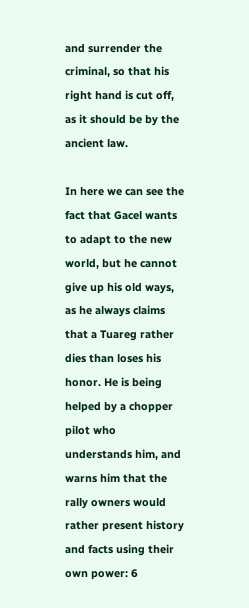and surrender the criminal, so that his right hand is cut off, as it should be by the ancient law.

In here we can see the fact that Gacel wants to adapt to the new world, but he cannot give up his old ways, as he always claims that a Tuareg rather dies than loses his honor. He is being helped by a chopper pilot who understands him, and warns him that the rally owners would rather present history and facts using their own power: 6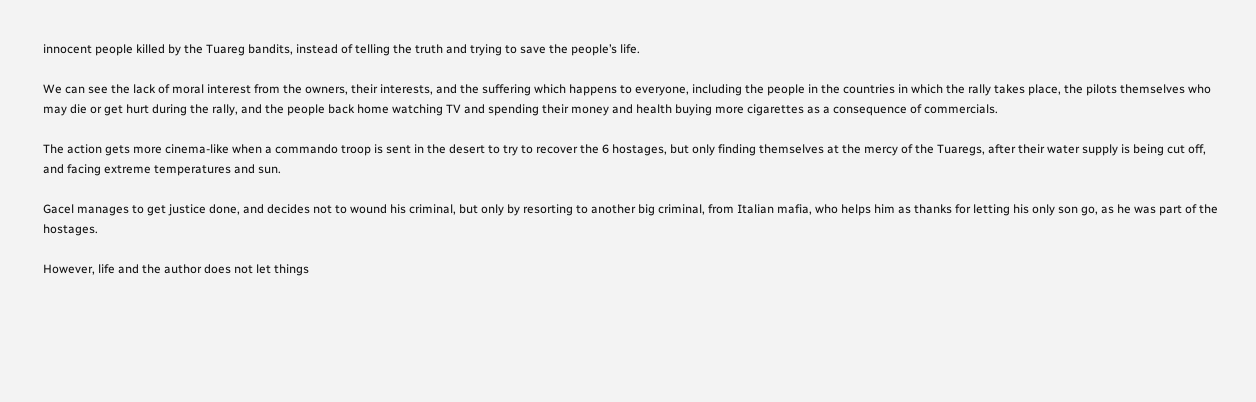innocent people killed by the Tuareg bandits, instead of telling the truth and trying to save the people’s life.

We can see the lack of moral interest from the owners, their interests, and the suffering which happens to everyone, including the people in the countries in which the rally takes place, the pilots themselves who may die or get hurt during the rally, and the people back home watching TV and spending their money and health buying more cigarettes as a consequence of commercials.

The action gets more cinema-like when a commando troop is sent in the desert to try to recover the 6 hostages, but only finding themselves at the mercy of the Tuaregs, after their water supply is being cut off, and facing extreme temperatures and sun.

Gacel manages to get justice done, and decides not to wound his criminal, but only by resorting to another big criminal, from Italian mafia, who helps him as thanks for letting his only son go, as he was part of the hostages.

However, life and the author does not let things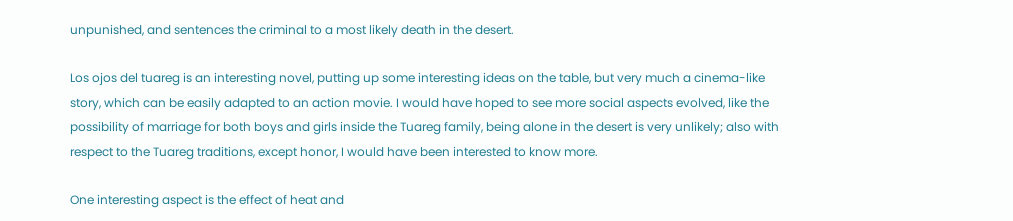unpunished, and sentences the criminal to a most likely death in the desert.

Los ojos del tuareg is an interesting novel, putting up some interesting ideas on the table, but very much a cinema-like story, which can be easily adapted to an action movie. I would have hoped to see more social aspects evolved, like the possibility of marriage for both boys and girls inside the Tuareg family, being alone in the desert is very unlikely; also with respect to the Tuareg traditions, except honor, I would have been interested to know more.

One interesting aspect is the effect of heat and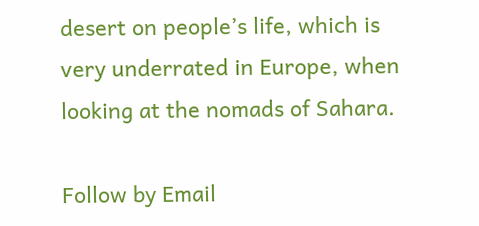desert on people’s life, which is very underrated in Europe, when looking at the nomads of Sahara.

Follow by Email